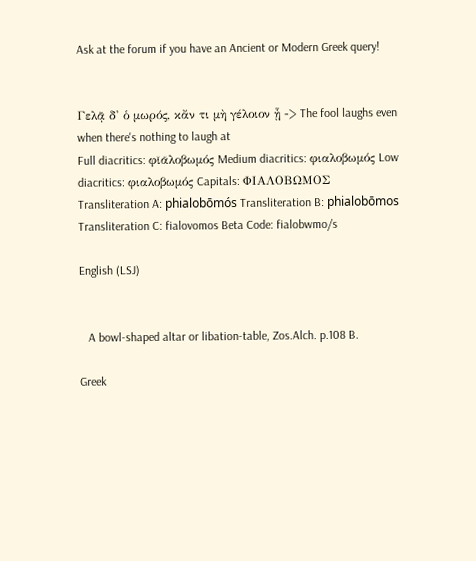Ask at the forum if you have an Ancient or Modern Greek query!


Γελᾷ δ' ὁ μωρός, κἄν τι μὴ γέλοιον ᾖ -> The fool laughs even when there's nothing to laugh at
Full diacritics: φῐᾰλοβωμός Medium diacritics: φιαλοβωμός Low diacritics: φιαλοβωμός Capitals: ΦΙΑΛΟΒΩΜΟΣ
Transliteration A: phialobōmós Transliteration B: phialobōmos Transliteration C: fialovomos Beta Code: fialobwmo/s

English (LSJ)


   A bowl-shaped altar or libation-table, Zos.Alch. p.108 B.

Greek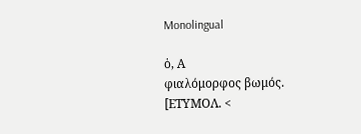Monolingual

ὁ, Α
φιαλόμορφος βωμός.
[ΕΤΥΜΟΛ. <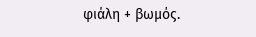φιάλη + βωμός.